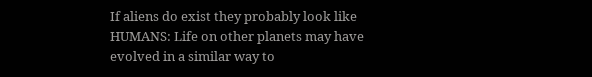If aliens do exist they probably look like HUMANS: Life on other planets may have evolved in a similar way to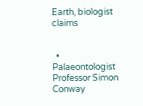Earth, biologist claims


  • Palaeontologist Professor Simon Conway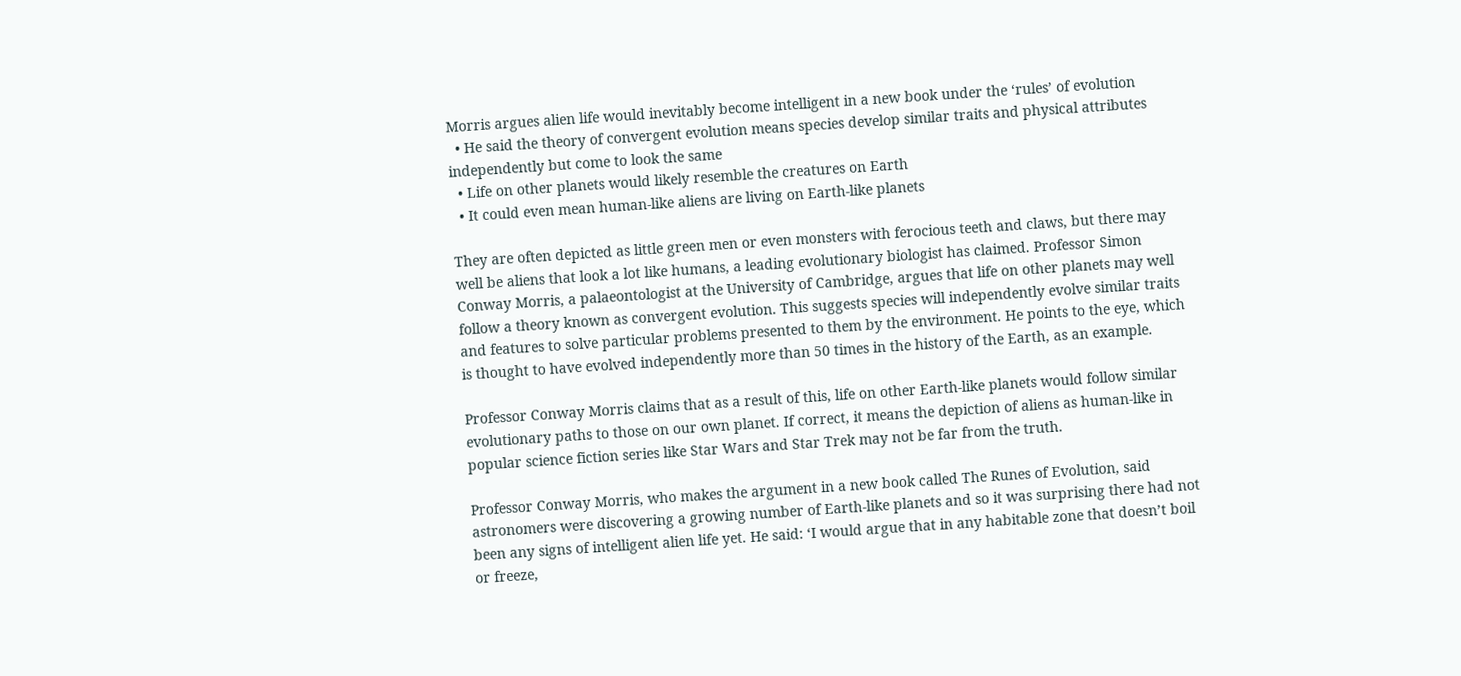Morris argues alien life would inevitably become intelligent in a new book under the ‘rules’ of evolution
  • He said the theory of convergent evolution means species develop similar traits and physical attributes independently but come to look the same
  • Life on other planets would likely resemble the creatures on Earth
  • It could even mean human-like aliens are living on Earth-like planets

They are often depicted as little green men or even monsters with ferocious teeth and claws, but there may well be aliens that look a lot like humans, a leading evolutionary biologist has claimed. Professor Simon Conway Morris, a palaeontologist at the University of Cambridge, argues that life on other planets may well follow a theory known as convergent evolution. This suggests species will independently evolve similar traits and features to solve particular problems presented to them by the environment. He points to the eye, which is thought to have evolved independently more than 50 times in the history of the Earth, as an example.

Professor Conway Morris claims that as a result of this, life on other Earth-like planets would follow similar evolutionary paths to those on our own planet. If correct, it means the depiction of aliens as human-like in popular science fiction series like Star Wars and Star Trek may not be far from the truth.

Professor Conway Morris, who makes the argument in a new book called The Runes of Evolution, said astronomers were discovering a growing number of Earth-like planets and so it was surprising there had not been any signs of intelligent alien life yet. He said: ‘I would argue that in any habitable zone that doesn’t boil or freeze,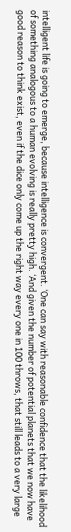intelligent life is going to emerge, because intelligence is convergent. ‘One can say with reasonable confidence that the likelihood of something analogous to a human evolving is really pretty high. ‘And given the number of potential planets that we now have good reason to think exist, even if the dice only come up the right way every one in 100 throws, that still leads to a very large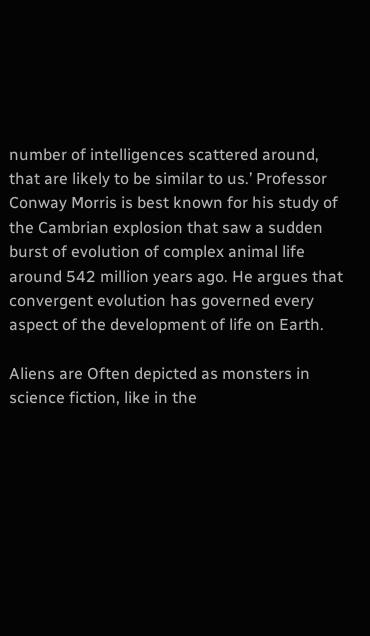number of intelligences scattered around, that are likely to be similar to us.’ Professor Conway Morris is best known for his study of the Cambrian explosion that saw a sudden burst of evolution of complex animal life around 542 million years ago. He argues that convergent evolution has governed every aspect of the development of life on Earth.

Aliens are Often depicted as monsters in science fiction, like in the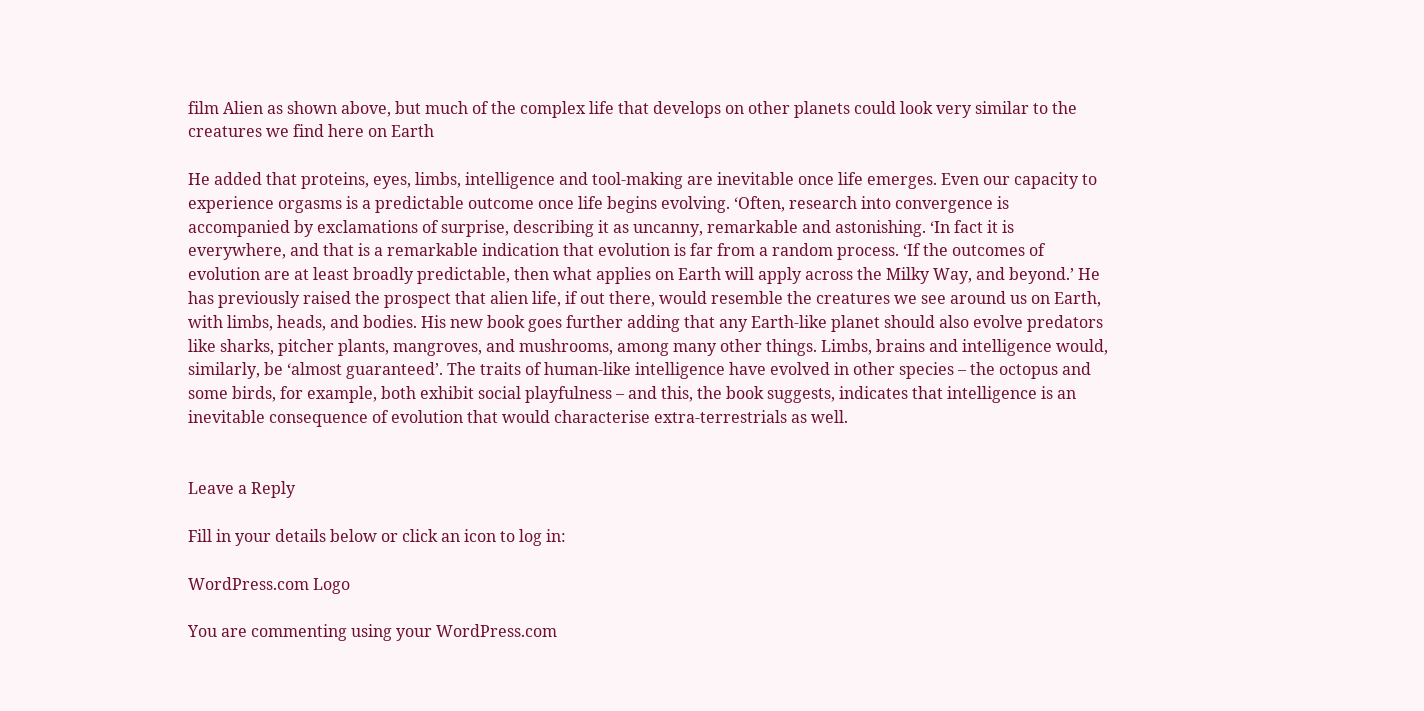film Alien as shown above, but much of the complex life that develops on other planets could look very similar to the creatures we find here on Earth

He added that proteins, eyes, limbs, intelligence and tool-making are inevitable once life emerges. Even our capacity to experience orgasms is a predictable outcome once life begins evolving. ‘Often, research into convergence is accompanied by exclamations of surprise, describing it as uncanny, remarkable and astonishing. ‘In fact it is everywhere, and that is a remarkable indication that evolution is far from a random process. ‘If the outcomes of evolution are at least broadly predictable, then what applies on Earth will apply across the Milky Way, and beyond.’ He has previously raised the prospect that alien life, if out there, would resemble the creatures we see around us on Earth, with limbs, heads, and bodies. His new book goes further adding that any Earth-like planet should also evolve predators like sharks, pitcher plants, mangroves, and mushrooms, among many other things. Limbs, brains and intelligence would, similarly, be ‘almost guaranteed’. The traits of human-like intelligence have evolved in other species – the octopus and some birds, for example, both exhibit social playfulness – and this, the book suggests, indicates that intelligence is an inevitable consequence of evolution that would characterise extra-terrestrials as well.


Leave a Reply

Fill in your details below or click an icon to log in:

WordPress.com Logo

You are commenting using your WordPress.com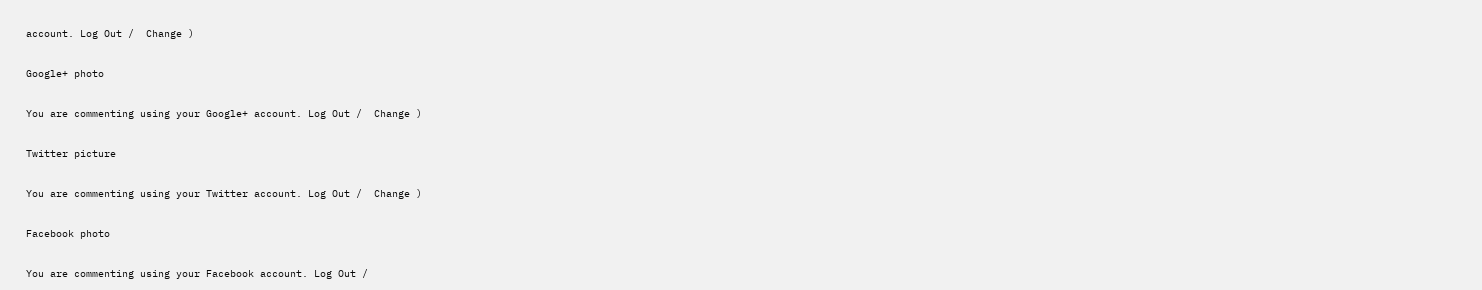account. Log Out /  Change )

Google+ photo

You are commenting using your Google+ account. Log Out /  Change )

Twitter picture

You are commenting using your Twitter account. Log Out /  Change )

Facebook photo

You are commenting using your Facebook account. Log Out /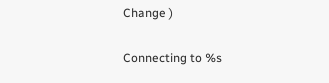Change )


Connecting to %s